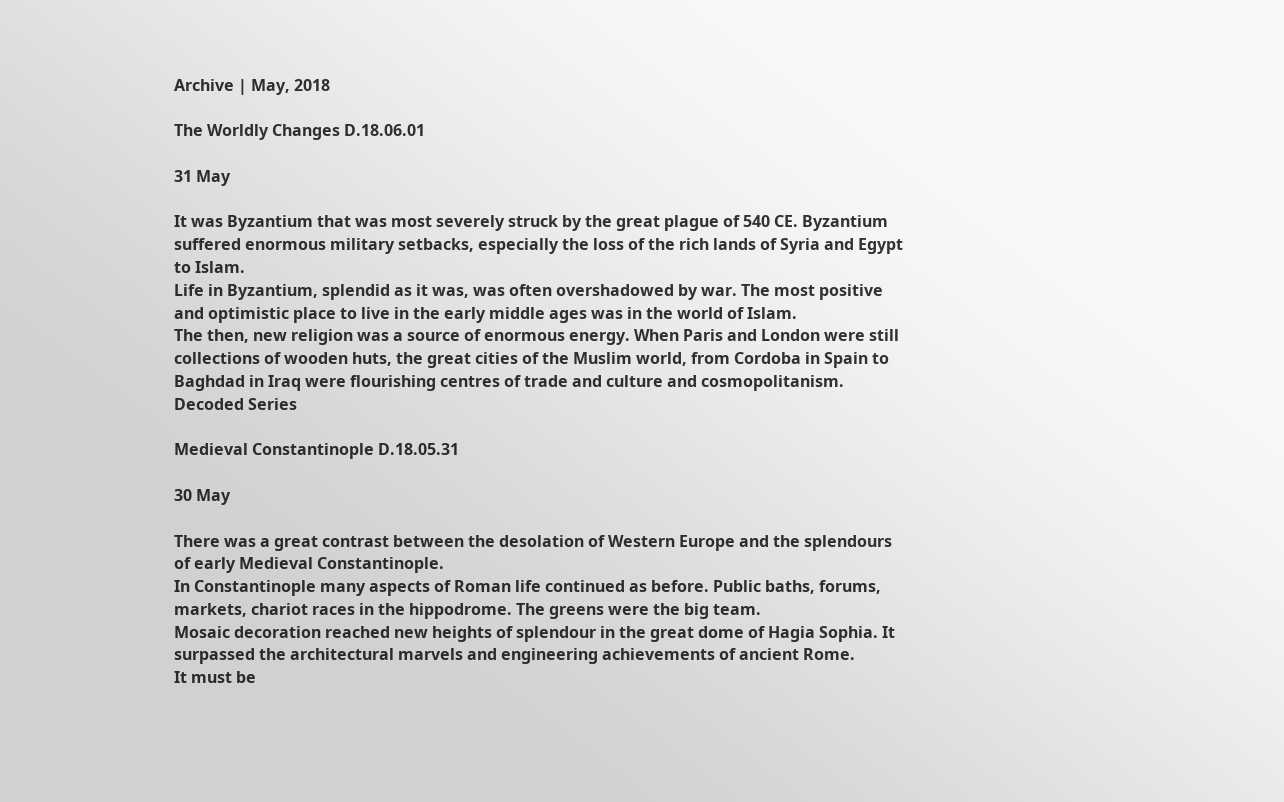Archive | May, 2018

The Worldly Changes D.18.06.01

31 May

It was Byzantium that was most severely struck by the great plague of 540 CE. Byzantium suffered enormous military setbacks, especially the loss of the rich lands of Syria and Egypt to Islam.
Life in Byzantium, splendid as it was, was often overshadowed by war. The most positive and optimistic place to live in the early middle ages was in the world of Islam.
The then, new religion was a source of enormous energy. When Paris and London were still collections of wooden huts, the great cities of the Muslim world, from Cordoba in Spain to Baghdad in Iraq were flourishing centres of trade and culture and cosmopolitanism.
Decoded Series

Medieval Constantinople D.18.05.31

30 May

There was a great contrast between the desolation of Western Europe and the splendours of early Medieval Constantinople.
In Constantinople many aspects of Roman life continued as before. Public baths, forums, markets, chariot races in the hippodrome. The greens were the big team.
Mosaic decoration reached new heights of splendour in the great dome of Hagia Sophia. It surpassed the architectural marvels and engineering achievements of ancient Rome.
It must be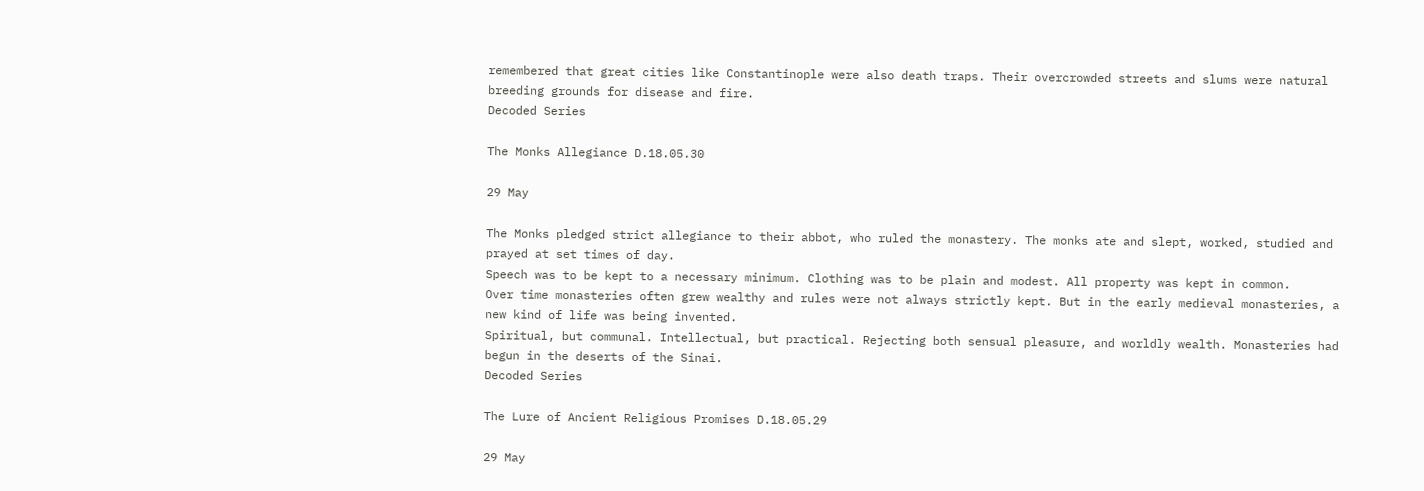remembered that great cities like Constantinople were also death traps. Their overcrowded streets and slums were natural breeding grounds for disease and fire.
Decoded Series

The Monks Allegiance D.18.05.30

29 May

The Monks pledged strict allegiance to their abbot, who ruled the monastery. The monks ate and slept, worked, studied and prayed at set times of day.
Speech was to be kept to a necessary minimum. Clothing was to be plain and modest. All property was kept in common.
Over time monasteries often grew wealthy and rules were not always strictly kept. But in the early medieval monasteries, a new kind of life was being invented.
Spiritual, but communal. Intellectual, but practical. Rejecting both sensual pleasure, and worldly wealth. Monasteries had begun in the deserts of the Sinai.
Decoded Series

The Lure of Ancient Religious Promises D.18.05.29

29 May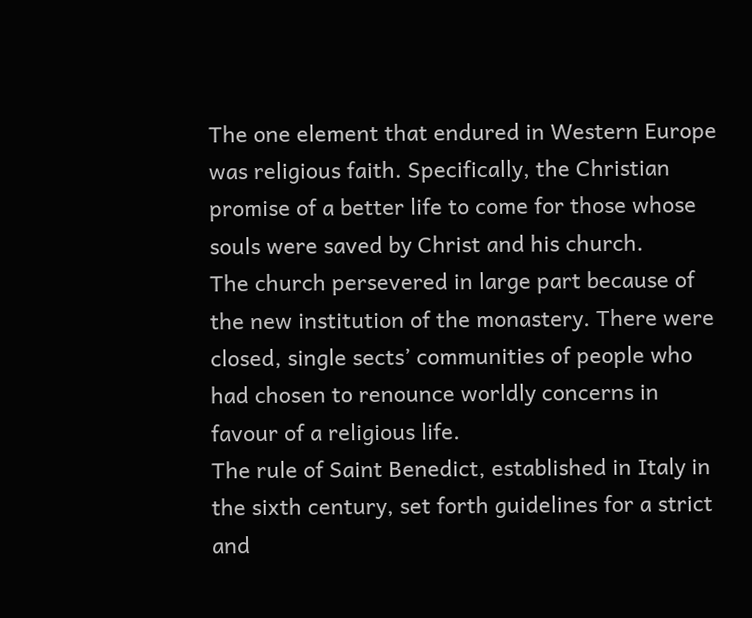The one element that endured in Western Europe was religious faith. Specifically, the Christian promise of a better life to come for those whose souls were saved by Christ and his church.
The church persevered in large part because of the new institution of the monastery. There were closed, single sects’ communities of people who had chosen to renounce worldly concerns in favour of a religious life.
The rule of Saint Benedict, established in Italy in the sixth century, set forth guidelines for a strict and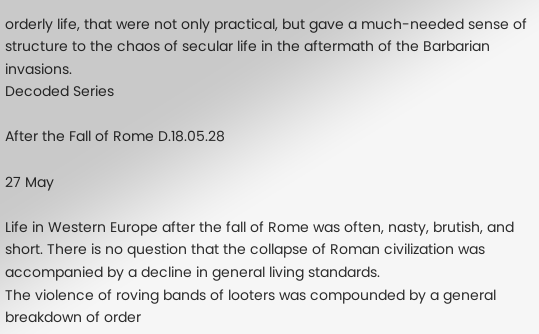orderly life, that were not only practical, but gave a much-needed sense of structure to the chaos of secular life in the aftermath of the Barbarian invasions.
Decoded Series

After the Fall of Rome D.18.05.28

27 May

Life in Western Europe after the fall of Rome was often, nasty, brutish, and short. There is no question that the collapse of Roman civilization was accompanied by a decline in general living standards.
The violence of roving bands of looters was compounded by a general breakdown of order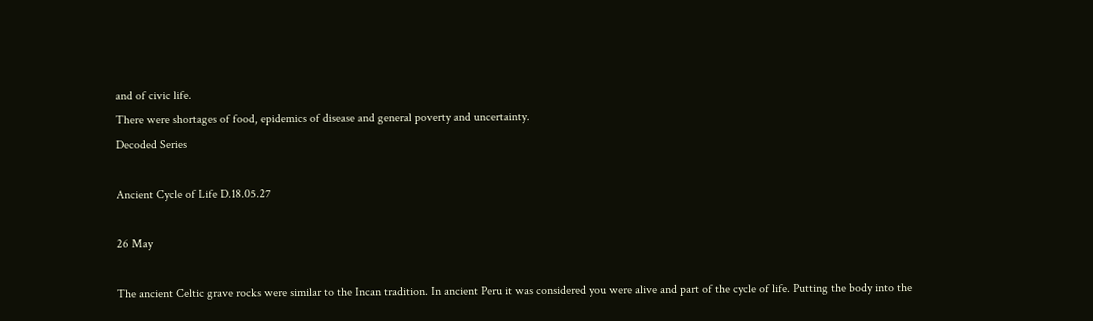and of civic life.
There were shortages of food, epidemics of disease and general poverty and uncertainty.
Decoded Series

Ancient Cycle of Life D.18.05.27

26 May

The ancient Celtic grave rocks were similar to the Incan tradition. In ancient Peru it was considered you were alive and part of the cycle of life. Putting the body into the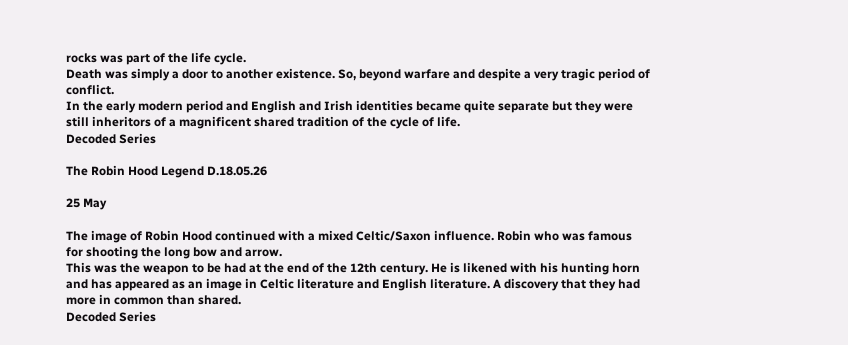rocks was part of the life cycle.
Death was simply a door to another existence. So, beyond warfare and despite a very tragic period of conflict.
In the early modern period and English and Irish identities became quite separate but they were still inheritors of a magnificent shared tradition of the cycle of life.
Decoded Series

The Robin Hood Legend D.18.05.26

25 May

The image of Robin Hood continued with a mixed Celtic/Saxon influence. Robin who was famous for shooting the long bow and arrow.
This was the weapon to be had at the end of the 12th century. He is likened with his hunting horn and has appeared as an image in Celtic literature and English literature. A discovery that they had more in common than shared.
Decoded Series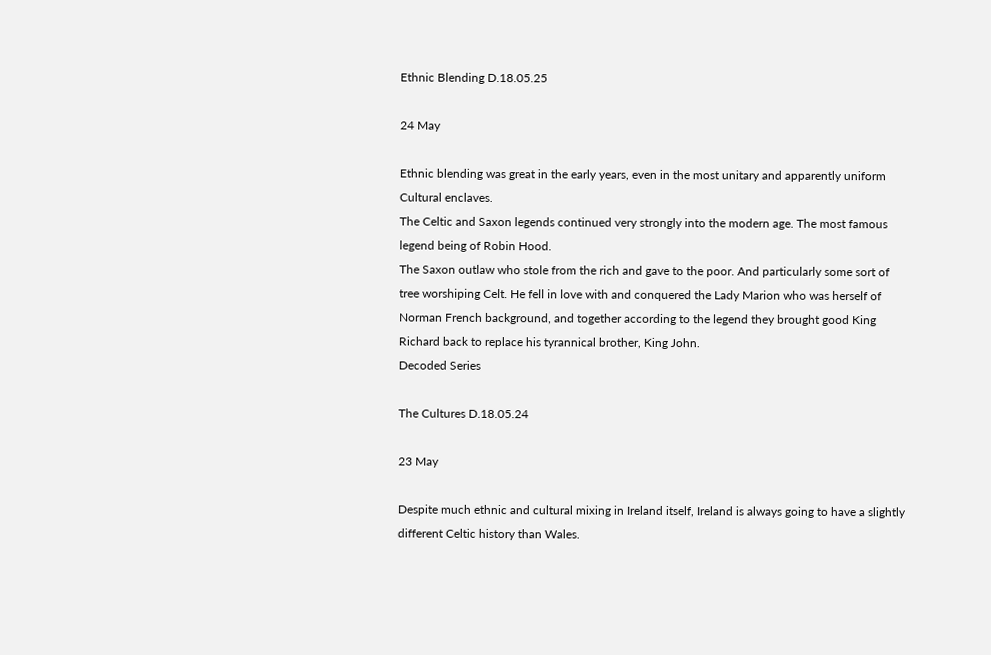Ethnic Blending D.18.05.25

24 May

Ethnic blending was great in the early years, even in the most unitary and apparently uniform Cultural enclaves.
The Celtic and Saxon legends continued very strongly into the modern age. The most famous legend being of Robin Hood.
The Saxon outlaw who stole from the rich and gave to the poor. And particularly some sort of tree worshiping Celt. He fell in love with and conquered the Lady Marion who was herself of Norman French background, and together according to the legend they brought good King Richard back to replace his tyrannical brother, King John.
Decoded Series

The Cultures D.18.05.24

23 May

Despite much ethnic and cultural mixing in Ireland itself, Ireland is always going to have a slightly different Celtic history than Wales.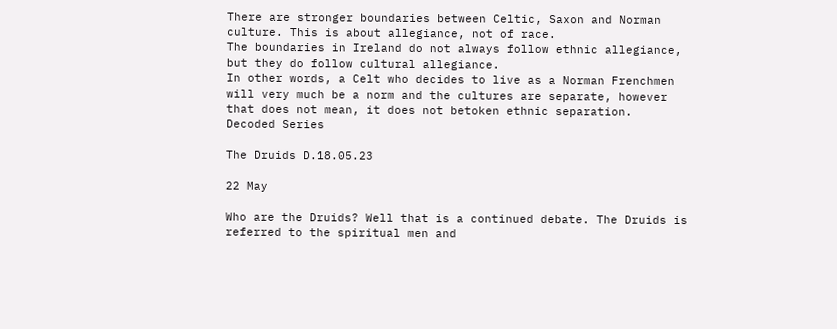There are stronger boundaries between Celtic, Saxon and Norman culture. This is about allegiance, not of race.
The boundaries in Ireland do not always follow ethnic allegiance, but they do follow cultural allegiance.
In other words, a Celt who decides to live as a Norman Frenchmen will very much be a norm and the cultures are separate, however that does not mean, it does not betoken ethnic separation.
Decoded Series

The Druids D.18.05.23

22 May

Who are the Druids? Well that is a continued debate. The Druids is referred to the spiritual men and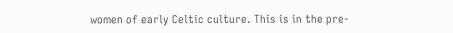women of early Celtic culture. This is in the pre-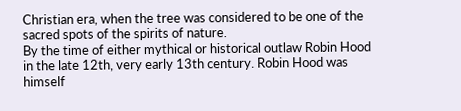Christian era, when the tree was considered to be one of the sacred spots of the spirits of nature.
By the time of either mythical or historical outlaw Robin Hood in the late 12th, very early 13th century. Robin Hood was himself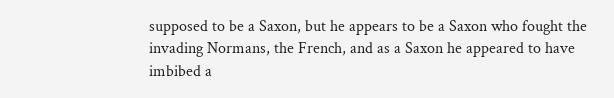supposed to be a Saxon, but he appears to be a Saxon who fought the invading Normans, the French, and as a Saxon he appeared to have imbibed a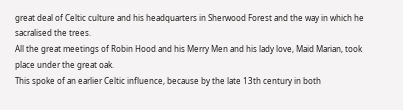great deal of Celtic culture and his headquarters in Sherwood Forest and the way in which he sacralised the trees.
All the great meetings of Robin Hood and his Merry Men and his lady love, Maid Marian, took place under the great oak.
This spoke of an earlier Celtic influence, because by the late 13th century in both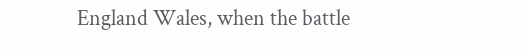England Wales, when the battle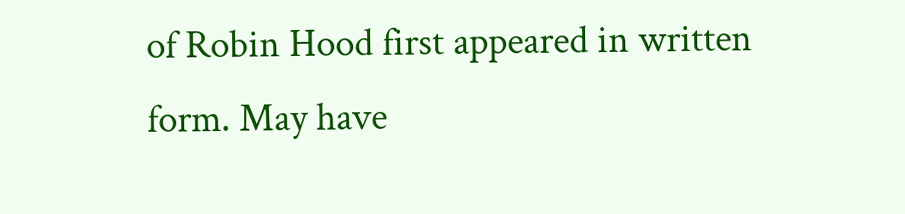of Robin Hood first appeared in written form. May have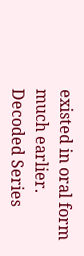existed in oral form much earlier.
Decoded Series